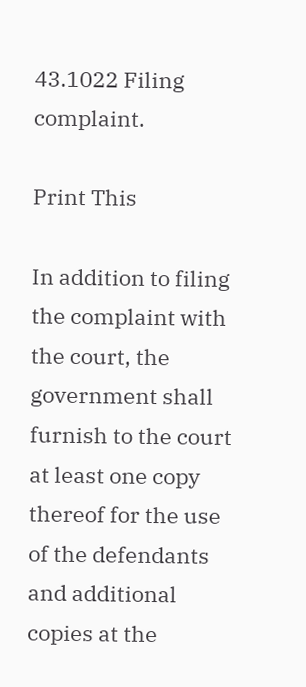43.1022 Filing complaint.

Print This

In addition to filing the complaint with the court, the government shall furnish to the court at least one copy thereof for the use of the defendants and additional copies at the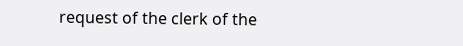request of the clerk of the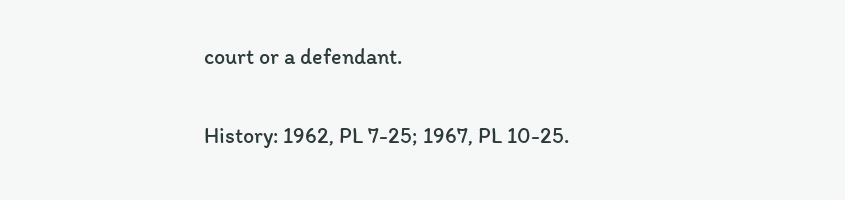court or a defendant.

History: 1962, PL 7-25; 1967, PL 10-25.